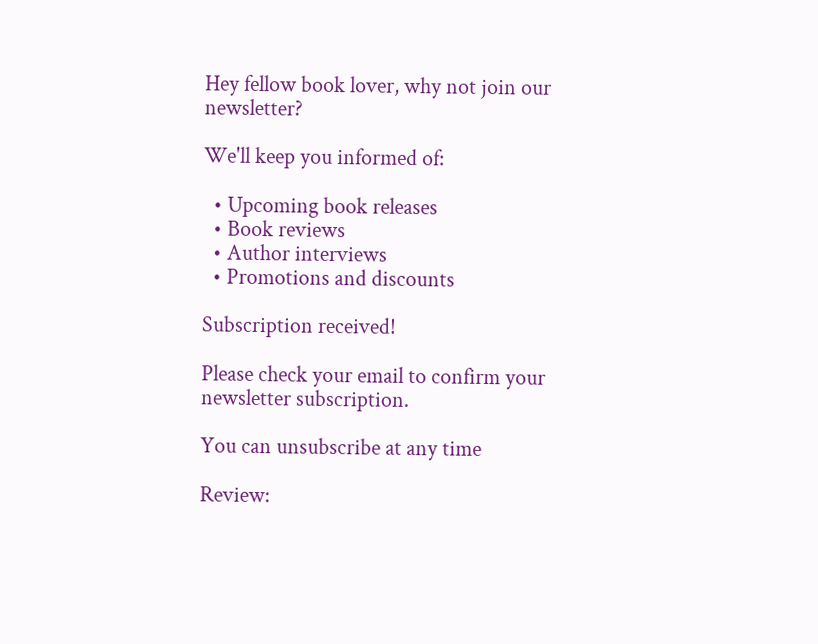Hey fellow book lover, why not join our newsletter?

We'll keep you informed of:

  • Upcoming book releases
  • Book reviews
  • Author interviews
  • Promotions and discounts

Subscription received!

Please check your email to confirm your newsletter subscription.

You can unsubscribe at any time

Review: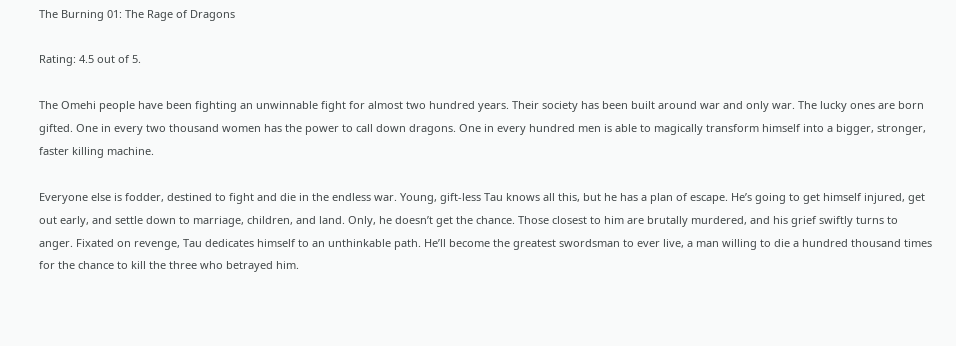The Burning 01: The Rage of Dragons

Rating: 4.5 out of 5.

The Omehi people have been fighting an unwinnable fight for almost two hundred years. Their society has been built around war and only war. The lucky ones are born gifted. One in every two thousand women has the power to call down dragons. One in every hundred men is able to magically transform himself into a bigger, stronger, faster killing machine.

Everyone else is fodder, destined to fight and die in the endless war. Young, gift-less Tau knows all this, but he has a plan of escape. He’s going to get himself injured, get out early, and settle down to marriage, children, and land. Only, he doesn’t get the chance. Those closest to him are brutally murdered, and his grief swiftly turns to anger. Fixated on revenge, Tau dedicates himself to an unthinkable path. He’ll become the greatest swordsman to ever live, a man willing to die a hundred thousand times for the chance to kill the three who betrayed him.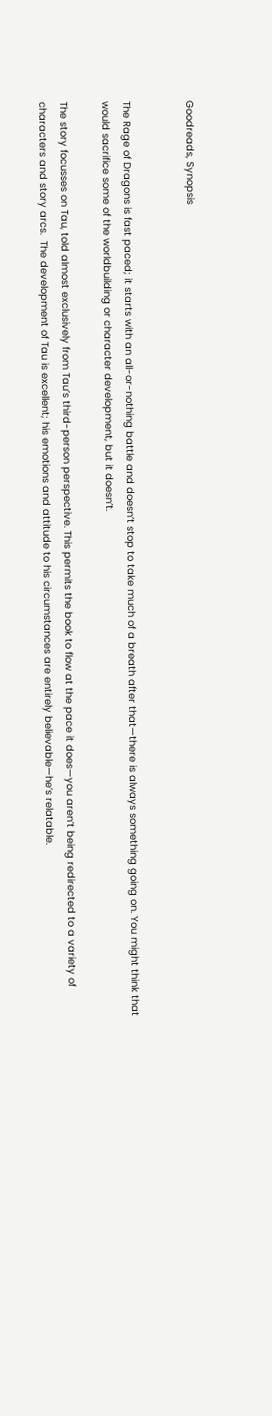Goodreads, Synopsis


The Rage of Dragons is fast paced; it starts with an all-or-nothing battle and doesn’t stop to take much of a breath after that—there is always something going on. You might think that would sacrifice some of the worldbuilding or character development, but it doesn’t.

The story focusses on Tau, told almost exclusively from Tau’s third-person perspective. This permits the book to flow at the pace it does—you aren’t being redirected to a variety of characters and story arcs.  The development of Tau is excellent; his emotions and attitude to his circumstances are entirely believable—he’s relatable.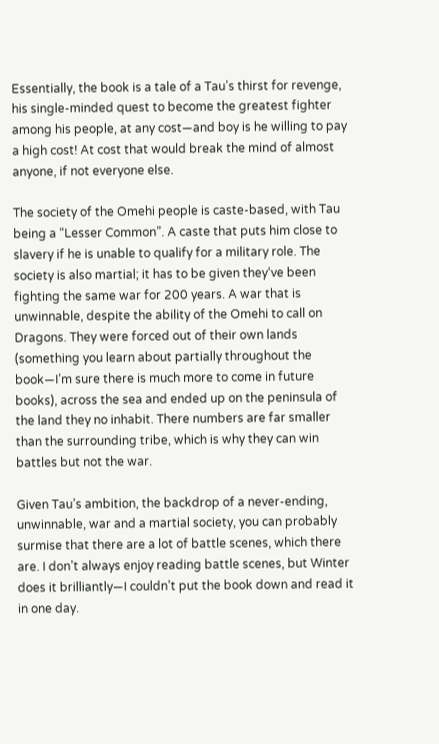Essentially, the book is a tale of a Tau’s thirst for revenge, his single-minded quest to become the greatest fighter among his people, at any cost—and boy is he willing to pay a high cost! At cost that would break the mind of almost anyone, if not everyone else.

The society of the Omehi people is caste-based, with Tau being a “Lesser Common”. A caste that puts him close to slavery if he is unable to qualify for a military role. The society is also martial; it has to be given they‘ve been fighting the same war for 200 years. A war that is unwinnable, despite the ability of the Omehi to call on Dragons. They were forced out of their own lands (something you learn about partially throughout the book—I’m sure there is much more to come in future books), across the sea and ended up on the peninsula of the land they no inhabit. There numbers are far smaller than the surrounding tribe, which is why they can win battles but not the war.

Given Tau’s ambition, the backdrop of a never-ending, unwinnable, war and a martial society, you can probably surmise that there are a lot of battle scenes, which there are. I don’t always enjoy reading battle scenes, but Winter does it brilliantly—I couldn’t put the book down and read it in one day.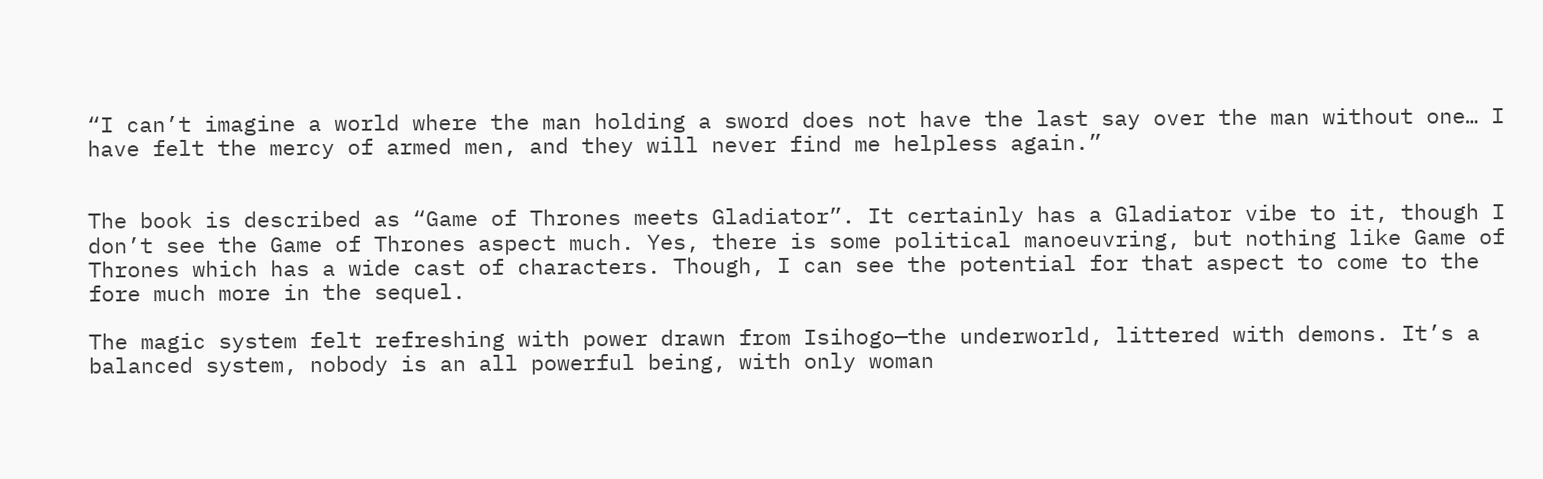“I can’t imagine a world where the man holding a sword does not have the last say over the man without one… I have felt the mercy of armed men, and they will never find me helpless again.”


The book is described as “Game of Thrones meets Gladiator”. It certainly has a Gladiator vibe to it, though I don’t see the Game of Thrones aspect much. Yes, there is some political manoeuvring, but nothing like Game of Thrones which has a wide cast of characters. Though, I can see the potential for that aspect to come to the fore much more in the sequel.

The magic system felt refreshing with power drawn from Isihogo—the underworld, littered with demons. It’s a balanced system, nobody is an all powerful being, with only woman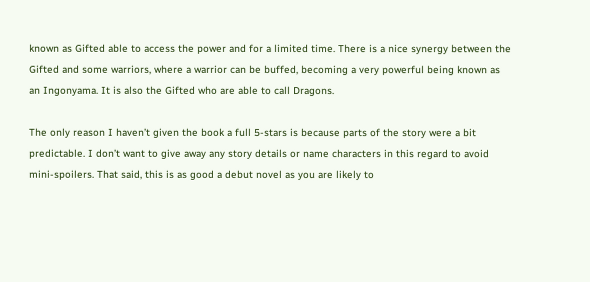known as Gifted able to access the power and for a limited time. There is a nice synergy between the Gifted and some warriors, where a warrior can be buffed, becoming a very powerful being known as an Ingonyama. It is also the Gifted who are able to call Dragons.

The only reason I haven’t given the book a full 5-stars is because parts of the story were a bit predictable. I don’t want to give away any story details or name characters in this regard to avoid mini-spoilers. That said, this is as good a debut novel as you are likely to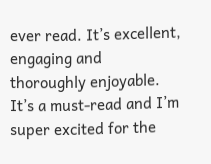ever read. It’s excellent, engaging and thoroughly enjoyable. It’s a must-read and I’m super excited for the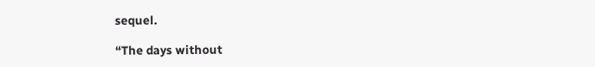sequel.

“The days without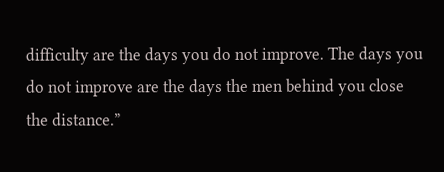difficulty are the days you do not improve. The days you do not improve are the days the men behind you close the distance.”